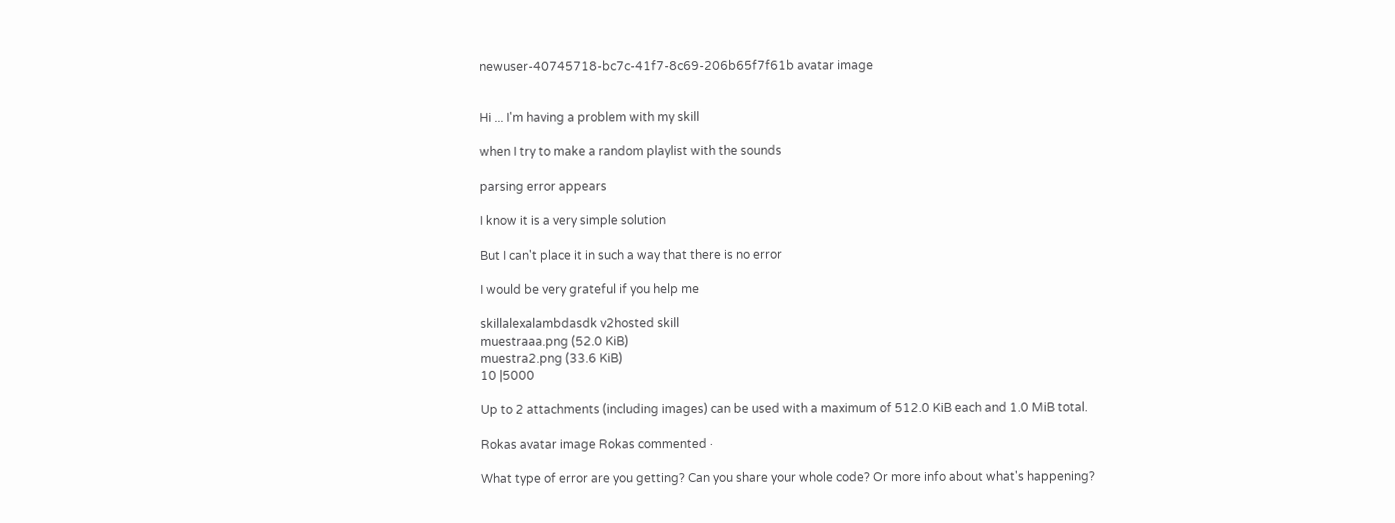newuser-40745718-bc7c-41f7-8c69-206b65f7f61b avatar image


Hi ... I'm having a problem with my skill

when I try to make a random playlist with the sounds

parsing error appears

I know it is a very simple solution

But I can't place it in such a way that there is no error

I would be very grateful if you help me

skillalexalambdasdk v2hosted skill
muestraaa.png (52.0 KiB)
muestra2.png (33.6 KiB)
10 |5000

Up to 2 attachments (including images) can be used with a maximum of 512.0 KiB each and 1.0 MiB total.

Rokas avatar image Rokas commented ·

What type of error are you getting? Can you share your whole code? Or more info about what's happening?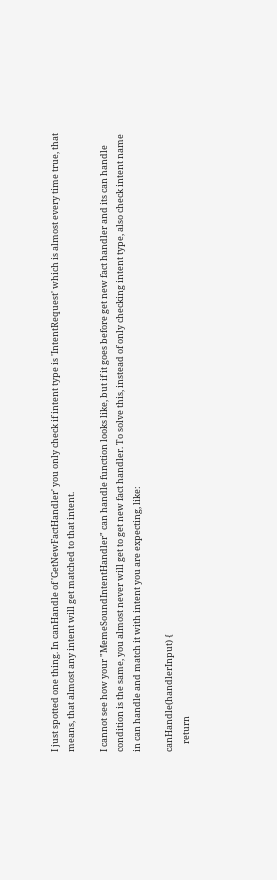I just spotted one thing. In canHandle of 'GetNewFactHandler' you only check if intent type is 'IntentRequest' which is almost every time true, that means, that almost any intent will get matched to that intent.

I cannot see how your "MemeSoundIntentHandler" can handle function looks like, but if it goes before get new fact handler and its can handle condition is the same, you almost never will get to get new fact handler. To solve this, instead of only checking intent type, also check intent name in can handle and match it with intent you are expecting, like:

canHandle(handlerInput) {
    return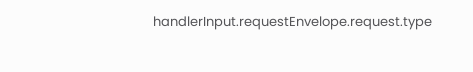handlerInput.requestEnvelope.request.type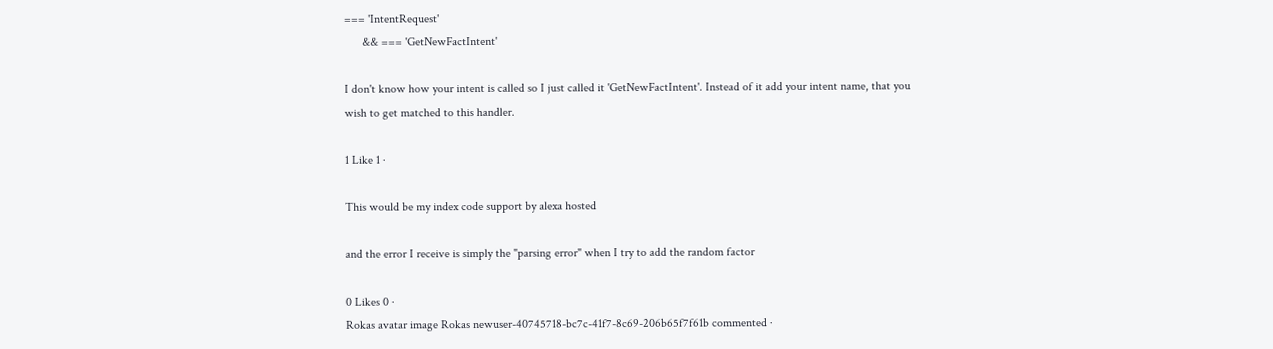=== 'IntentRequest'
      && === 'GetNewFactIntent'

I don't know how your intent is called so I just called it 'GetNewFactIntent'. Instead of it add your intent name, that you wish to get matched to this handler.

1 Like 1 ·

This would be my index code support by alexa hosted

and the error I receive is simply the "parsing error" when I try to add the random factor

0 Likes 0 ·
Rokas avatar image Rokas newuser-40745718-bc7c-41f7-8c69-206b65f7f61b commented ·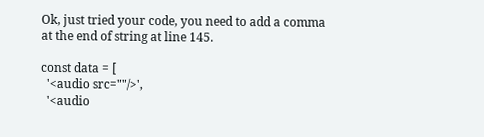Ok, just tried your code, you need to add a comma at the end of string at line 145.

const data = [
  '<audio src=""/>',
  '<audio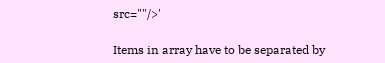src=""/>'

Items in array have to be separated by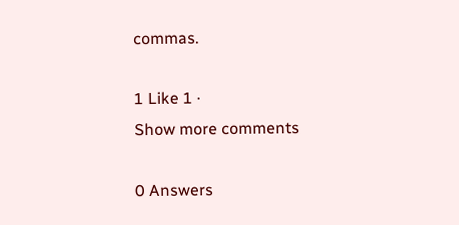commas.

1 Like 1 ·
Show more comments

0 Answers